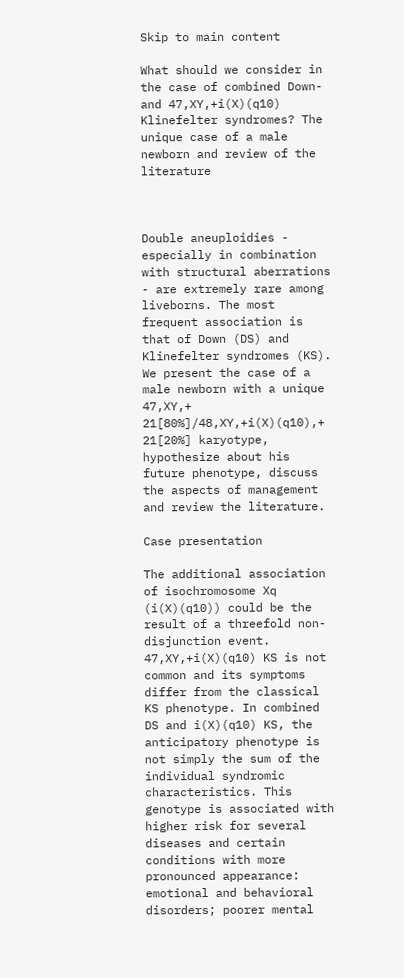Skip to main content

What should we consider in the case of combined Down- and 47,XY,+i(X)(q10) Klinefelter syndromes? The unique case of a male newborn and review of the literature



Double aneuploidies - especially in combination with structural aberrations - are extremely rare among liveborns. The most frequent association is that of Down (DS) and Klinefelter syndromes (KS). We present the case of a male newborn with a unique 47,XY,+ 21[80%]/48,XY,+i(X)(q10),+ 21[20%] karyotype, hypothesize about his future phenotype, discuss the aspects of management and review the literature.

Case presentation

The additional association of isochromosome Xq (i(X)(q10)) could be the result of a threefold non-disjunction event. 47,XY,+i(X)(q10) KS is not common and its symptoms differ from the classical KS phenotype. In combined DS and i(X)(q10) KS, the anticipatory phenotype is not simply the sum of the individual syndromic characteristics. This genotype is associated with higher risk for several diseases and certain conditions with more pronounced appearance: emotional and behavioral disorders; poorer mental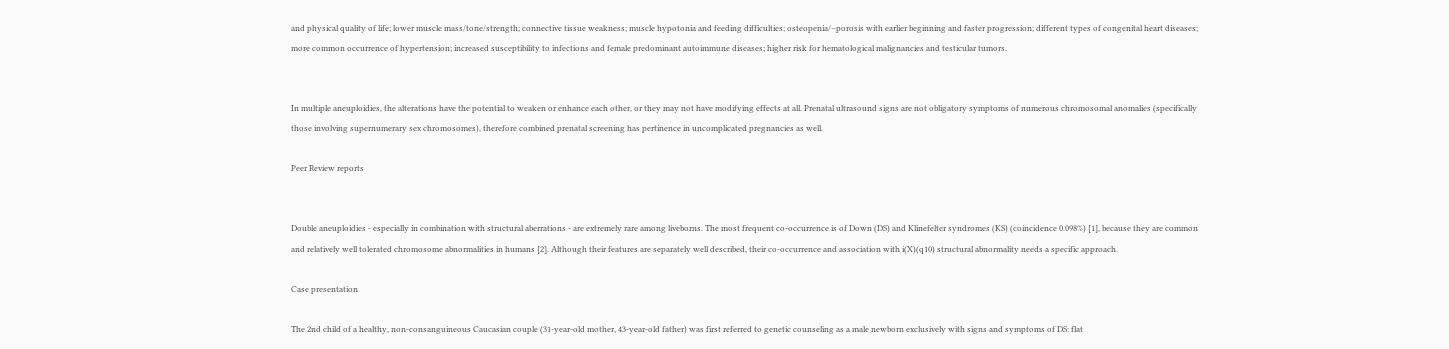and physical quality of life; lower muscle mass/tone/strength; connective tissue weakness; muscle hypotonia and feeding difficulties; osteopenia/−porosis with earlier beginning and faster progression; different types of congenital heart diseases; more common occurrence of hypertension; increased susceptibility to infections and female predominant autoimmune diseases; higher risk for hematological malignancies and testicular tumors.


In multiple aneuploidies, the alterations have the potential to weaken or enhance each other, or they may not have modifying effects at all. Prenatal ultrasound signs are not obligatory symptoms of numerous chromosomal anomalies (specifically those involving supernumerary sex chromosomes), therefore combined prenatal screening has pertinence in uncomplicated pregnancies as well.

Peer Review reports


Double aneuploidies - especially in combination with structural aberrations - are extremely rare among liveborns. The most frequent co-occurrence is of Down (DS) and Klinefelter syndromes (KS) (coincidence 0.098%) [1], because they are common and relatively well tolerated chromosome abnormalities in humans [2]. Although their features are separately well described, their co-occurrence and association with i(X)(q10) structural abnormality needs a specific approach.

Case presentation

The 2nd child of a healthy, non-consanguineous Caucasian couple (31-year-old mother, 43-year-old father) was first referred to genetic counseling as a male newborn exclusively with signs and symptoms of DS: flat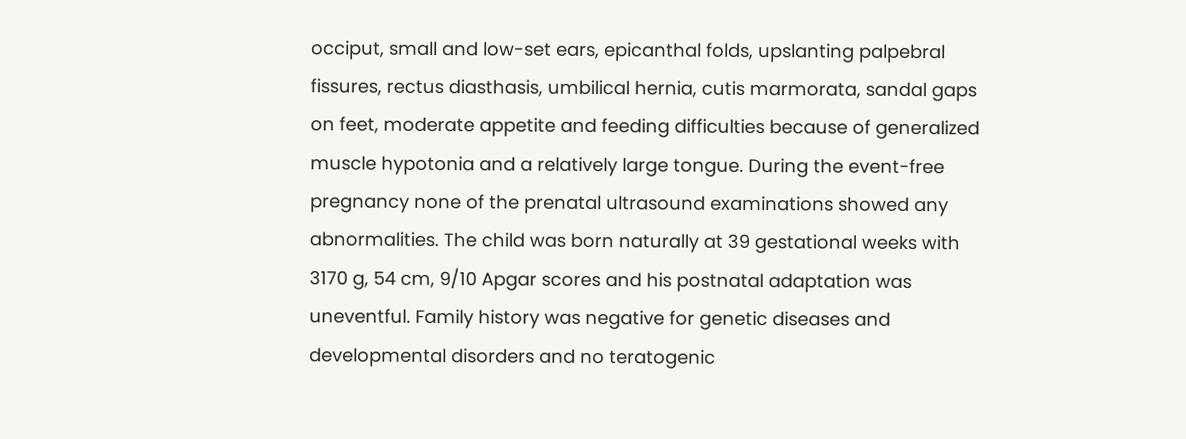occiput, small and low-set ears, epicanthal folds, upslanting palpebral fissures, rectus diasthasis, umbilical hernia, cutis marmorata, sandal gaps on feet, moderate appetite and feeding difficulties because of generalized muscle hypotonia and a relatively large tongue. During the event-free pregnancy none of the prenatal ultrasound examinations showed any abnormalities. The child was born naturally at 39 gestational weeks with 3170 g, 54 cm, 9/10 Apgar scores and his postnatal adaptation was uneventful. Family history was negative for genetic diseases and developmental disorders and no teratogenic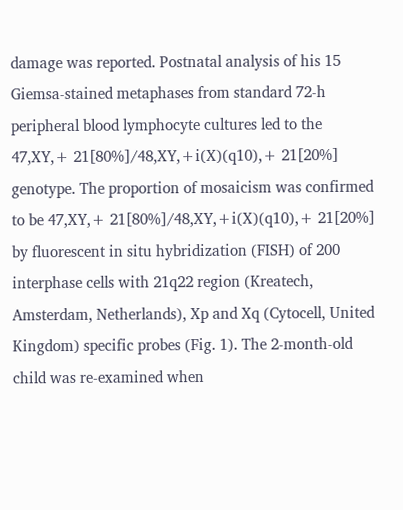damage was reported. Postnatal analysis of his 15 Giemsa-stained metaphases from standard 72-h peripheral blood lymphocyte cultures led to the 47,XY,+ 21[80%]/48,XY,+i(X)(q10),+ 21[20%] genotype. The proportion of mosaicism was confirmed to be 47,XY,+ 21[80%]/48,XY,+i(X)(q10),+ 21[20%] by fluorescent in situ hybridization (FISH) of 200 interphase cells with 21q22 region (Kreatech, Amsterdam, Netherlands), Xp and Xq (Cytocell, United Kingdom) specific probes (Fig. 1). The 2-month-old child was re-examined when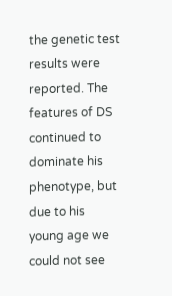the genetic test results were reported. The features of DS continued to dominate his phenotype, but due to his young age we could not see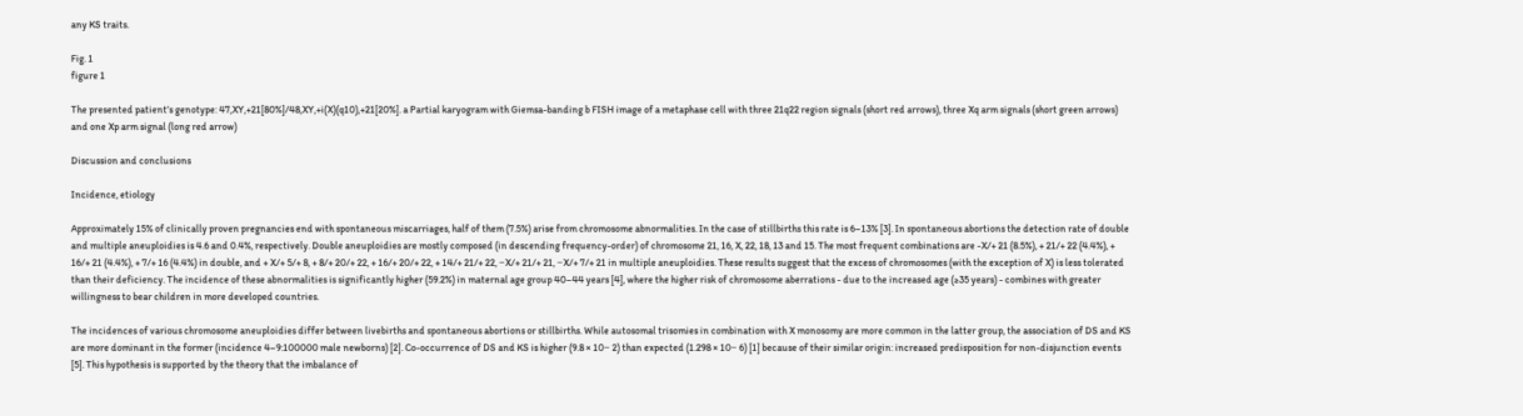any KS traits.

Fig. 1
figure 1

The presented patient’s genotype: 47,XY,+21[80%]/48,XY,+i(X)(q10),+21[20%]. a Partial karyogram with Giemsa-banding b FISH image of a metaphase cell with three 21q22 region signals (short red arrows), three Xq arm signals (short green arrows) and one Xp arm signal (long red arrow)

Discussion and conclusions

Incidence, etiology

Approximately 15% of clinically proven pregnancies end with spontaneous miscarriages, half of them (7.5%) arise from chromosome abnormalities. In the case of stillbirths this rate is 6–13% [3]. In spontaneous abortions the detection rate of double and multiple aneuploidies is 4.6 and 0.4%, respectively. Double aneuploidies are mostly composed (in descending frequency-order) of chromosome 21, 16, X, 22, 18, 13 and 15. The most frequent combinations are -X/+ 21 (8.5%), + 21/+ 22 (4.4%), + 16/+ 21 (4.4%), + 7/+ 16 (4.4%) in double, and + X/+ 5/+ 8, + 8/+ 20/+ 22, + 16/+ 20/+ 22, + 14/+ 21/+ 22, −X/+ 21/+ 21, −X/+ 7/+ 21 in multiple aneuploidies. These results suggest that the excess of chromosomes (with the exception of X) is less tolerated than their deficiency. The incidence of these abnormalities is significantly higher (59.2%) in maternal age group 40–44 years [4], where the higher risk of chromosome aberrations - due to the increased age (≥35 years) - combines with greater willingness to bear children in more developed countries.

The incidences of various chromosome aneuploidies differ between livebirths and spontaneous abortions or stillbirths. While autosomal trisomies in combination with X monosomy are more common in the latter group, the association of DS and KS are more dominant in the former (incidence 4–9:100000 male newborns) [2]. Co-occurrence of DS and KS is higher (9.8 × 10− 2) than expected (1.298 × 10− 6) [1] because of their similar origin: increased predisposition for non-disjunction events [5]. This hypothesis is supported by the theory that the imbalance of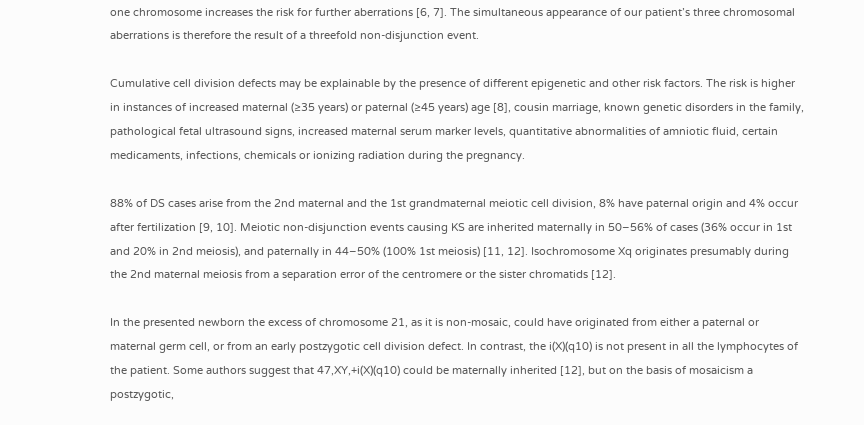one chromosome increases the risk for further aberrations [6, 7]. The simultaneous appearance of our patient’s three chromosomal aberrations is therefore the result of a threefold non-disjunction event.

Cumulative cell division defects may be explainable by the presence of different epigenetic and other risk factors. The risk is higher in instances of increased maternal (≥35 years) or paternal (≥45 years) age [8], cousin marriage, known genetic disorders in the family, pathological fetal ultrasound signs, increased maternal serum marker levels, quantitative abnormalities of amniotic fluid, certain medicaments, infections, chemicals or ionizing radiation during the pregnancy.

88% of DS cases arise from the 2nd maternal and the 1st grandmaternal meiotic cell division, 8% have paternal origin and 4% occur after fertilization [9, 10]. Meiotic non-disjunction events causing KS are inherited maternally in 50–56% of cases (36% occur in 1st and 20% in 2nd meiosis), and paternally in 44–50% (100% 1st meiosis) [11, 12]. Isochromosome Xq originates presumably during the 2nd maternal meiosis from a separation error of the centromere or the sister chromatids [12].

In the presented newborn the excess of chromosome 21, as it is non-mosaic, could have originated from either a paternal or maternal germ cell, or from an early postzygotic cell division defect. In contrast, the i(X)(q10) is not present in all the lymphocytes of the patient. Some authors suggest that 47,XY,+i(X)(q10) could be maternally inherited [12], but on the basis of mosaicism a postzygotic,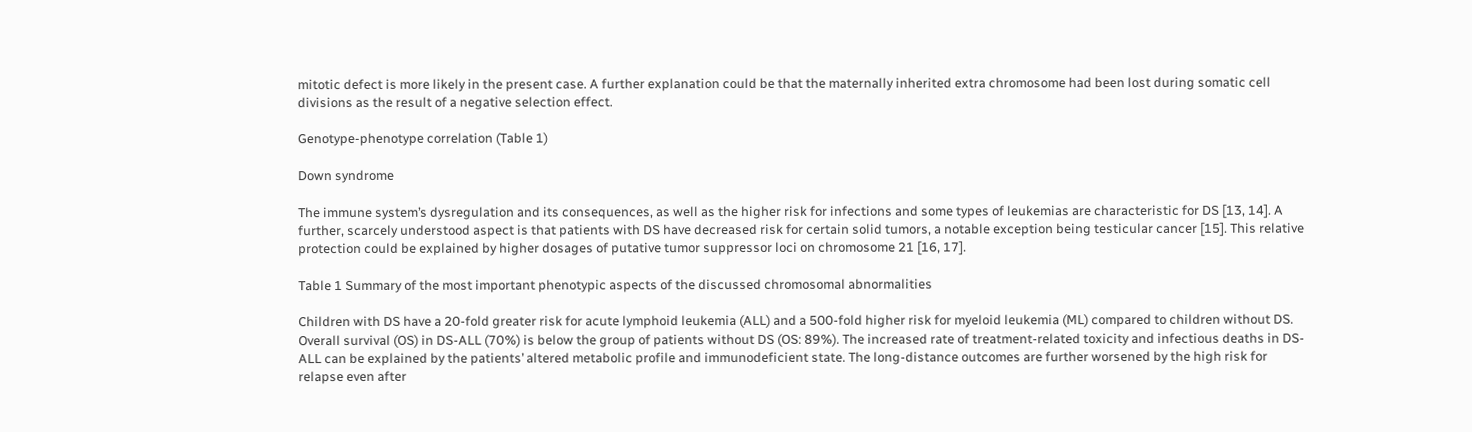mitotic defect is more likely in the present case. A further explanation could be that the maternally inherited extra chromosome had been lost during somatic cell divisions as the result of a negative selection effect.

Genotype-phenotype correlation (Table 1)

Down syndrome

The immune system’s dysregulation and its consequences, as well as the higher risk for infections and some types of leukemias are characteristic for DS [13, 14]. A further, scarcely understood aspect is that patients with DS have decreased risk for certain solid tumors, a notable exception being testicular cancer [15]. This relative protection could be explained by higher dosages of putative tumor suppressor loci on chromosome 21 [16, 17].

Table 1 Summary of the most important phenotypic aspects of the discussed chromosomal abnormalities

Children with DS have a 20-fold greater risk for acute lymphoid leukemia (ALL) and a 500-fold higher risk for myeloid leukemia (ML) compared to children without DS. Overall survival (OS) in DS-ALL (70%) is below the group of patients without DS (OS: 89%). The increased rate of treatment-related toxicity and infectious deaths in DS-ALL can be explained by the patients’ altered metabolic profile and immunodeficient state. The long-distance outcomes are further worsened by the high risk for relapse even after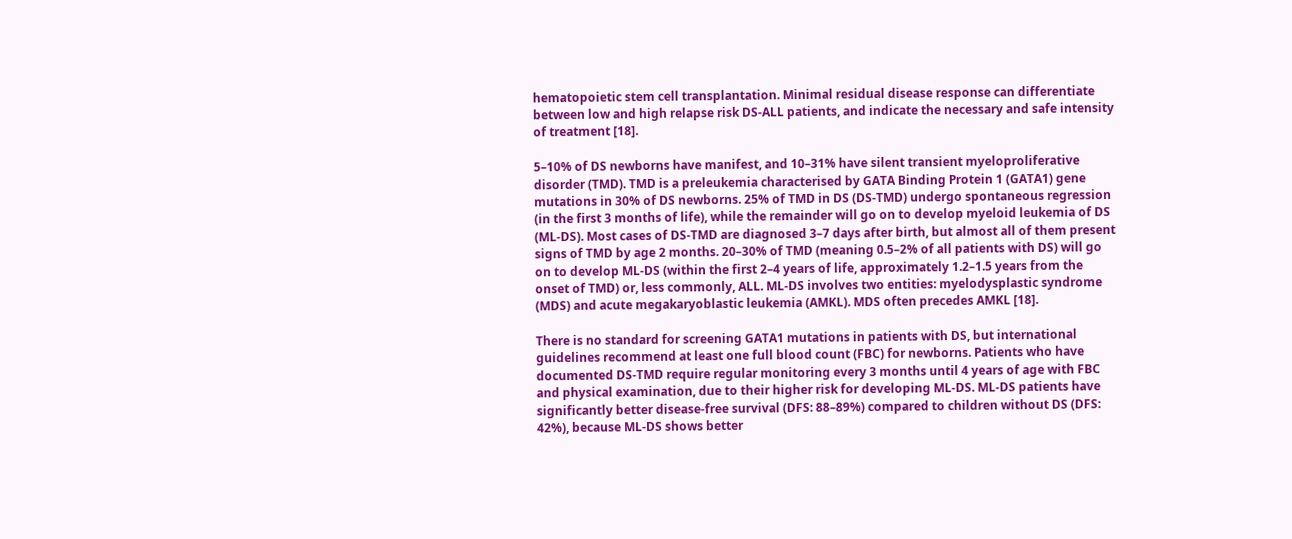hematopoietic stem cell transplantation. Minimal residual disease response can differentiate between low and high relapse risk DS-ALL patients, and indicate the necessary and safe intensity of treatment [18].

5–10% of DS newborns have manifest, and 10–31% have silent transient myeloproliferative disorder (TMD). TMD is a preleukemia characterised by GATA Binding Protein 1 (GATA1) gene mutations in 30% of DS newborns. 25% of TMD in DS (DS-TMD) undergo spontaneous regression (in the first 3 months of life), while the remainder will go on to develop myeloid leukemia of DS (ML-DS). Most cases of DS-TMD are diagnosed 3–7 days after birth, but almost all of them present signs of TMD by age 2 months. 20–30% of TMD (meaning 0.5–2% of all patients with DS) will go on to develop ML-DS (within the first 2–4 years of life, approximately 1.2–1.5 years from the onset of TMD) or, less commonly, ALL. ML-DS involves two entities: myelodysplastic syndrome (MDS) and acute megakaryoblastic leukemia (AMKL). MDS often precedes AMKL [18].

There is no standard for screening GATA1 mutations in patients with DS, but international guidelines recommend at least one full blood count (FBC) for newborns. Patients who have documented DS-TMD require regular monitoring every 3 months until 4 years of age with FBC and physical examination, due to their higher risk for developing ML-DS. ML-DS patients have significantly better disease-free survival (DFS: 88–89%) compared to children without DS (DFS: 42%), because ML-DS shows better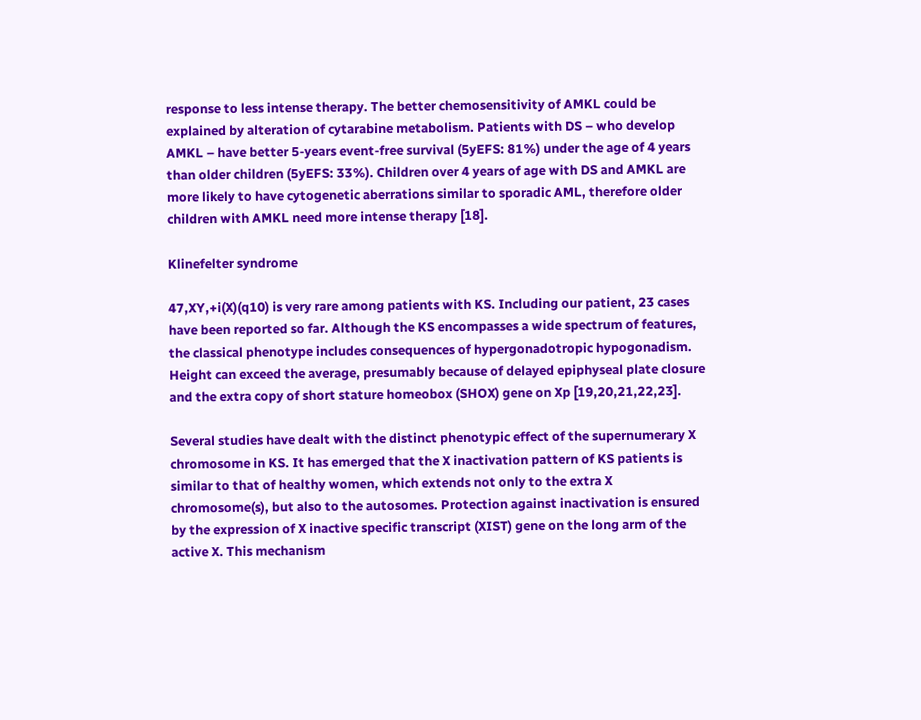response to less intense therapy. The better chemosensitivity of AMKL could be explained by alteration of cytarabine metabolism. Patients with DS – who develop AMKL – have better 5-years event-free survival (5yEFS: 81%) under the age of 4 years than older children (5yEFS: 33%). Children over 4 years of age with DS and AMKL are more likely to have cytogenetic aberrations similar to sporadic AML, therefore older children with AMKL need more intense therapy [18].

Klinefelter syndrome

47,XY,+i(X)(q10) is very rare among patients with KS. Including our patient, 23 cases have been reported so far. Although the KS encompasses a wide spectrum of features, the classical phenotype includes consequences of hypergonadotropic hypogonadism. Height can exceed the average, presumably because of delayed epiphyseal plate closure and the extra copy of short stature homeobox (SHOX) gene on Xp [19,20,21,22,23].

Several studies have dealt with the distinct phenotypic effect of the supernumerary X chromosome in KS. It has emerged that the X inactivation pattern of KS patients is similar to that of healthy women, which extends not only to the extra X chromosome(s), but also to the autosomes. Protection against inactivation is ensured by the expression of X inactive specific transcript (XIST) gene on the long arm of the active X. This mechanism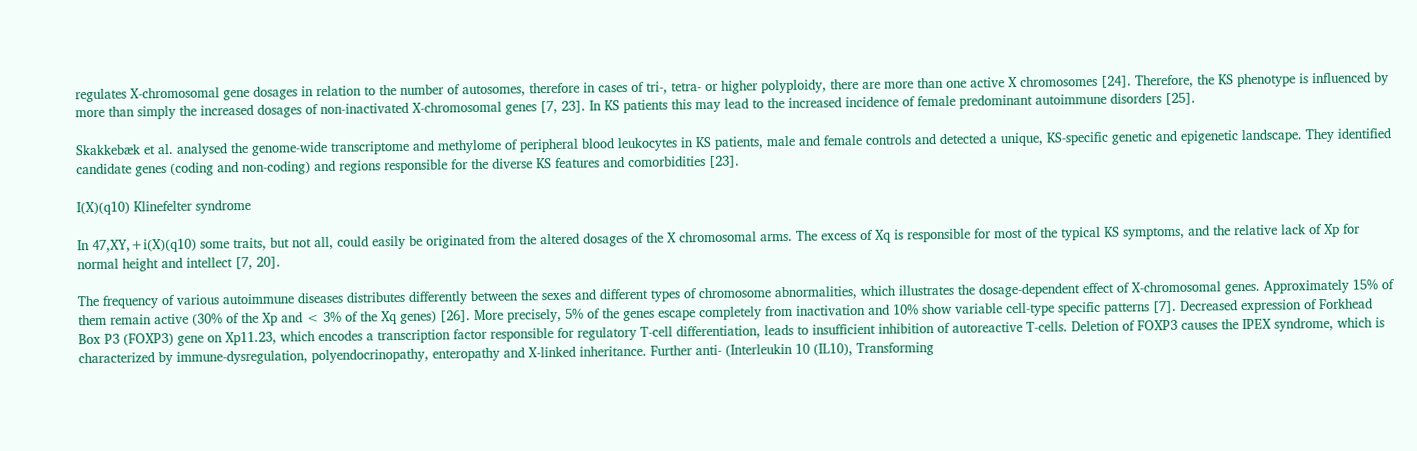regulates X-chromosomal gene dosages in relation to the number of autosomes, therefore in cases of tri-, tetra- or higher polyploidy, there are more than one active X chromosomes [24]. Therefore, the KS phenotype is influenced by more than simply the increased dosages of non-inactivated X-chromosomal genes [7, 23]. In KS patients this may lead to the increased incidence of female predominant autoimmune disorders [25].

Skakkebæk et al. analysed the genome-wide transcriptome and methylome of peripheral blood leukocytes in KS patients, male and female controls and detected a unique, KS-specific genetic and epigenetic landscape. They identified candidate genes (coding and non-coding) and regions responsible for the diverse KS features and comorbidities [23].

I(X)(q10) Klinefelter syndrome

In 47,XY,+i(X)(q10) some traits, but not all, could easily be originated from the altered dosages of the X chromosomal arms. The excess of Xq is responsible for most of the typical KS symptoms, and the relative lack of Xp for normal height and intellect [7, 20].

The frequency of various autoimmune diseases distributes differently between the sexes and different types of chromosome abnormalities, which illustrates the dosage-dependent effect of X-chromosomal genes. Approximately 15% of them remain active (30% of the Xp and < 3% of the Xq genes) [26]. More precisely, 5% of the genes escape completely from inactivation and 10% show variable cell-type specific patterns [7]. Decreased expression of Forkhead Box P3 (FOXP3) gene on Xp11.23, which encodes a transcription factor responsible for regulatory T-cell differentiation, leads to insufficient inhibition of autoreactive T-cells. Deletion of FOXP3 causes the IPEX syndrome, which is characterized by immune-dysregulation, polyendocrinopathy, enteropathy and X-linked inheritance. Further anti- (Interleukin 10 (IL10), Transforming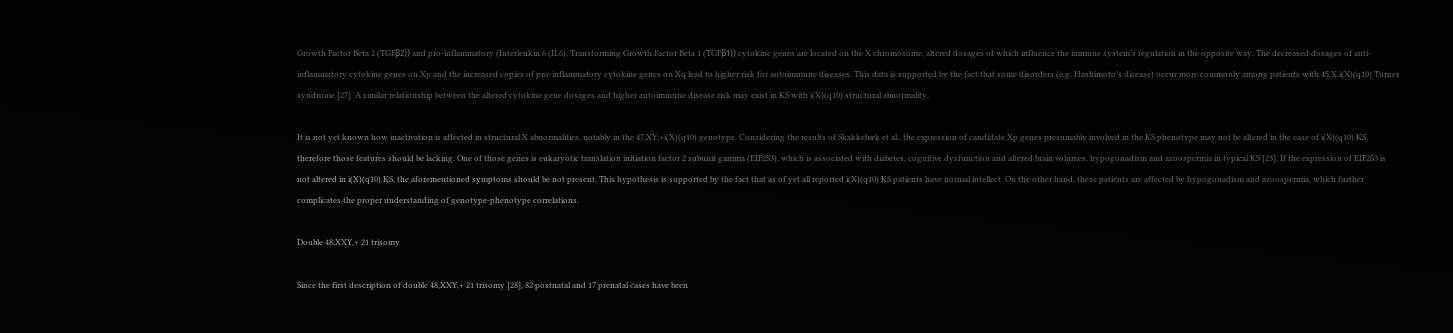Growth Factor Beta 2 (TGFβ2)) and pro-inflammatory (Interleukin 6 (IL6), Transforming Growth Factor Beta 1 (TGFβ1)) cytokine genes are located on the X chromosome, altered dosages of which influence the immune system’s regulation in the opposite way. The decreased dosages of anti-inflammatory cytokine genes on Xp and the increased copies of pro-inflammatory cytokine genes on Xq lead to higher risk for autoimmune diseases. This data is supported by the fact that some disorders (e.g. Hashimoto’s disease) occur more commonly among patients with 45,X,i(X)(q10) Turner syndrome [27]. A similar relationship between the altered cytokine gene dosages and higher autoimmune disease risk may exist in KS with i(X)(q10) structural abnormality.

It is not yet known how inactivation is affected in structural X abnormalities, notably in the 47,XY,+i(X)(q10) genotype. Considering the results of Skakkebæk et al., the expression of candidate Xp genes presumably involved in the KS phenotype may not be altered in the case of i(X)(q10) KS, therefore those features should be lacking. One of those genes is eukaryotic translation initiation factor 2 subunit gamma (EIF2S3), which is associated with diabetes, cognitive dysfunction and altered brain volumes, hypogonadism and azoospermia in typical KS [23]. If the expression of EIF2S3 is not altered in i(X)(q10) KS, the aforementioned symptoms should be not present. This hypothesis is supported by the fact that as of yet all reported i(X)(q10) KS patients have normal intellect. On the other hand, these patients are affected by hypogonadism and azoospermia, which further complicates the proper understanding of genotype-phenotype correlations.

Double 48,XXY,+ 21 trisomy

Since the first description of double 48,XXY,+ 21 trisomy [28], 82 postnatal and 17 prenatal cases have been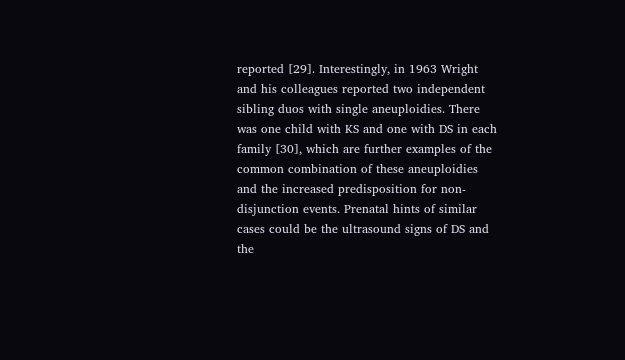reported [29]. Interestingly, in 1963 Wright and his colleagues reported two independent sibling duos with single aneuploidies. There was one child with KS and one with DS in each family [30], which are further examples of the common combination of these aneuploidies and the increased predisposition for non-disjunction events. Prenatal hints of similar cases could be the ultrasound signs of DS and the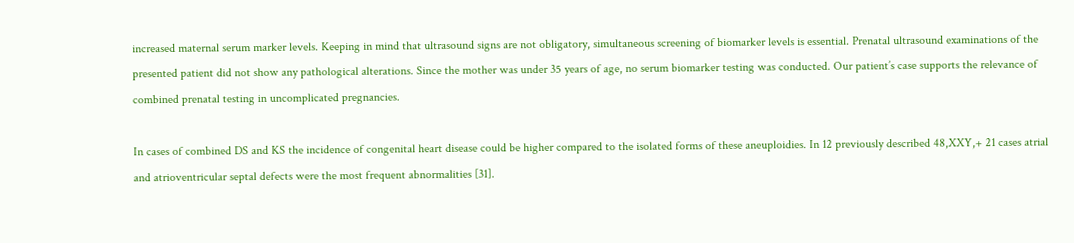increased maternal serum marker levels. Keeping in mind that ultrasound signs are not obligatory, simultaneous screening of biomarker levels is essential. Prenatal ultrasound examinations of the presented patient did not show any pathological alterations. Since the mother was under 35 years of age, no serum biomarker testing was conducted. Our patient’s case supports the relevance of combined prenatal testing in uncomplicated pregnancies.

In cases of combined DS and KS the incidence of congenital heart disease could be higher compared to the isolated forms of these aneuploidies. In 12 previously described 48,XXY,+ 21 cases atrial and atrioventricular septal defects were the most frequent abnormalities [31].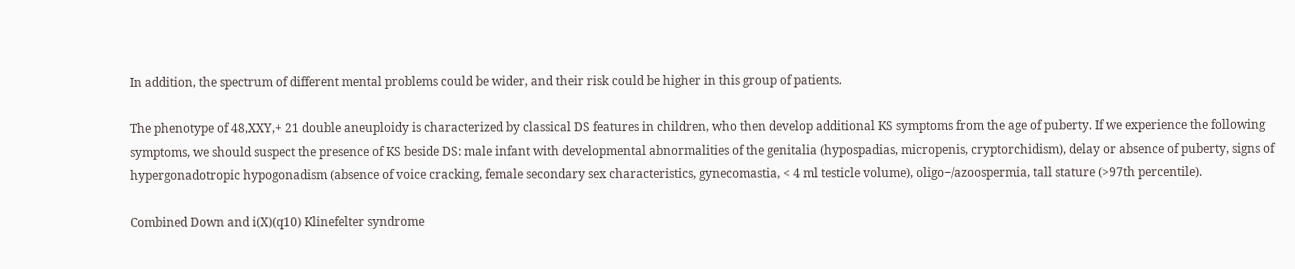In addition, the spectrum of different mental problems could be wider, and their risk could be higher in this group of patients.

The phenotype of 48,XXY,+ 21 double aneuploidy is characterized by classical DS features in children, who then develop additional KS symptoms from the age of puberty. If we experience the following symptoms, we should suspect the presence of KS beside DS: male infant with developmental abnormalities of the genitalia (hypospadias, micropenis, cryptorchidism), delay or absence of puberty, signs of hypergonadotropic hypogonadism (absence of voice cracking, female secondary sex characteristics, gynecomastia, < 4 ml testicle volume), oligo−/azoospermia, tall stature (>97th percentile).

Combined Down and i(X)(q10) Klinefelter syndrome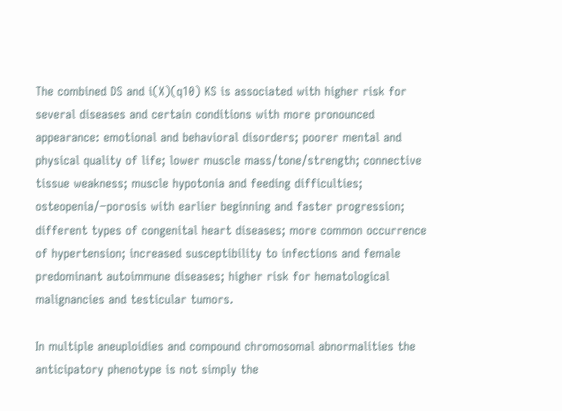The combined DS and i(X)(q10) KS is associated with higher risk for several diseases and certain conditions with more pronounced appearance: emotional and behavioral disorders; poorer mental and physical quality of life; lower muscle mass/tone/strength; connective tissue weakness; muscle hypotonia and feeding difficulties; osteopenia/−porosis with earlier beginning and faster progression; different types of congenital heart diseases; more common occurrence of hypertension; increased susceptibility to infections and female predominant autoimmune diseases; higher risk for hematological malignancies and testicular tumors.

In multiple aneuploidies and compound chromosomal abnormalities the anticipatory phenotype is not simply the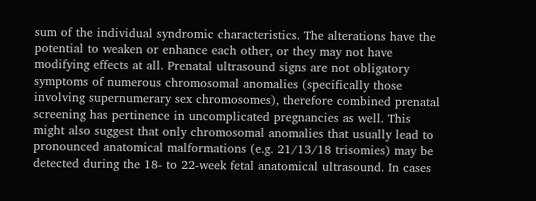sum of the individual syndromic characteristics. The alterations have the potential to weaken or enhance each other, or they may not have modifying effects at all. Prenatal ultrasound signs are not obligatory symptoms of numerous chromosomal anomalies (specifically those involving supernumerary sex chromosomes), therefore combined prenatal screening has pertinence in uncomplicated pregnancies as well. This might also suggest that only chromosomal anomalies that usually lead to pronounced anatomical malformations (e.g. 21/13/18 trisomies) may be detected during the 18- to 22-week fetal anatomical ultrasound. In cases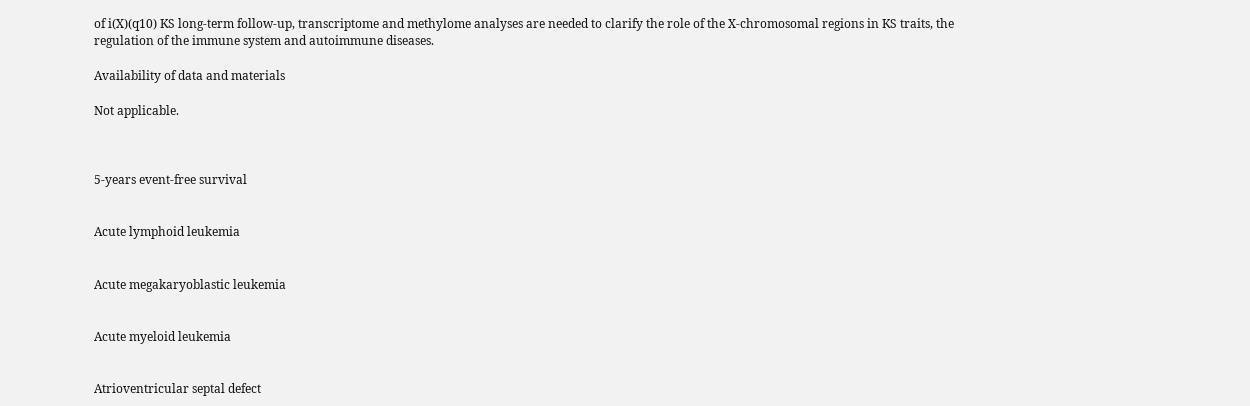of i(X)(q10) KS long-term follow-up, transcriptome and methylome analyses are needed to clarify the role of the X-chromosomal regions in KS traits, the regulation of the immune system and autoimmune diseases.

Availability of data and materials

Not applicable.



5-years event-free survival


Acute lymphoid leukemia


Acute megakaryoblastic leukemia


Acute myeloid leukemia


Atrioventricular septal defect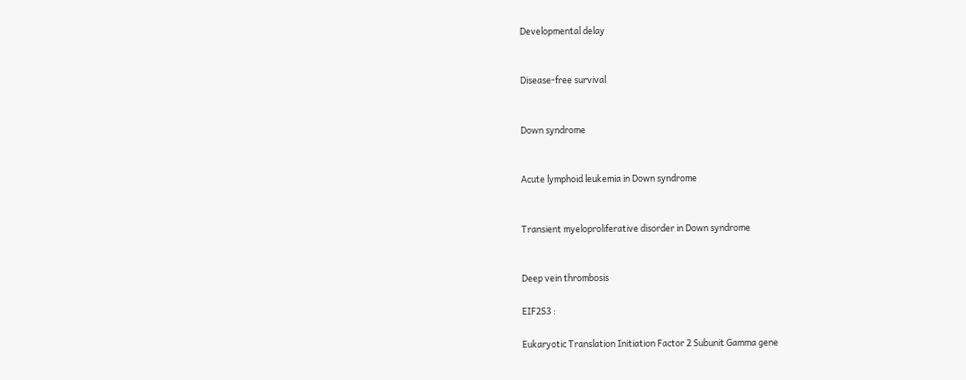Developmental delay


Disease-free survival


Down syndrome


Acute lymphoid leukemia in Down syndrome


Transient myeloproliferative disorder in Down syndrome


Deep vein thrombosis

EIF2S3 :

Eukaryotic Translation Initiation Factor 2 Subunit Gamma gene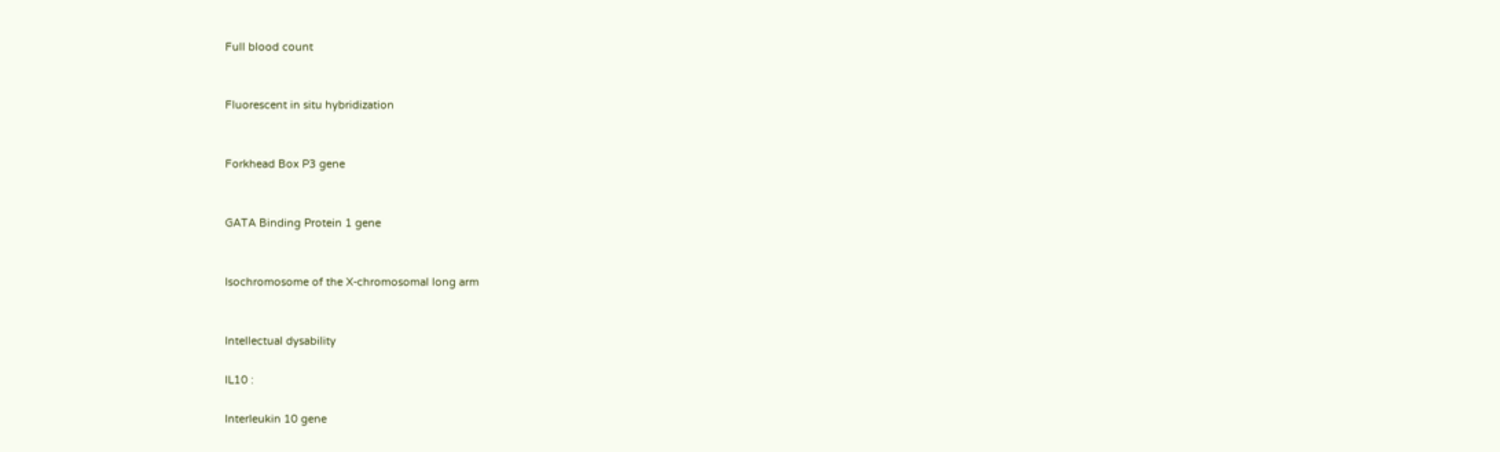Full blood count


Fluorescent in situ hybridization


Forkhead Box P3 gene


GATA Binding Protein 1 gene


Isochromosome of the X-chromosomal long arm


Intellectual dysability

IL10 :

Interleukin 10 gene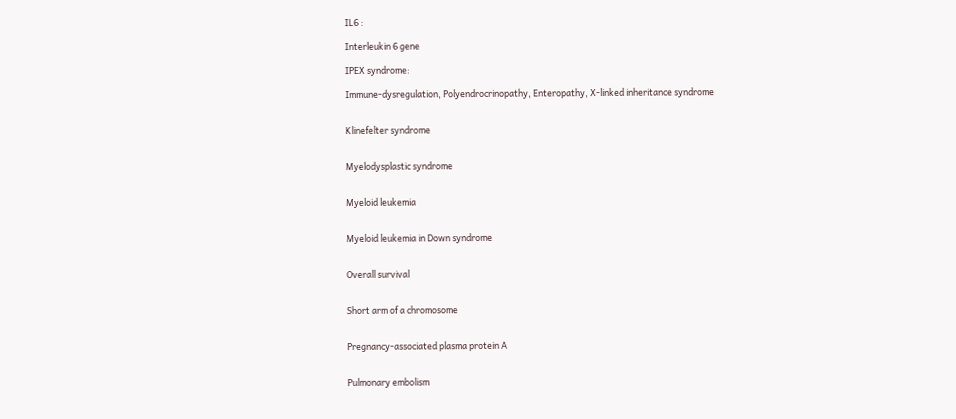IL6 :

Interleukin 6 gene

IPEX syndrome:

Immune-dysregulation, Polyendrocrinopathy, Enteropathy, X-linked inheritance syndrome


Klinefelter syndrome


Myelodysplastic syndrome


Myeloid leukemia


Myeloid leukemia in Down syndrome


Overall survival


Short arm of a chromosome


Pregnancy-associated plasma protein A


Pulmonary embolism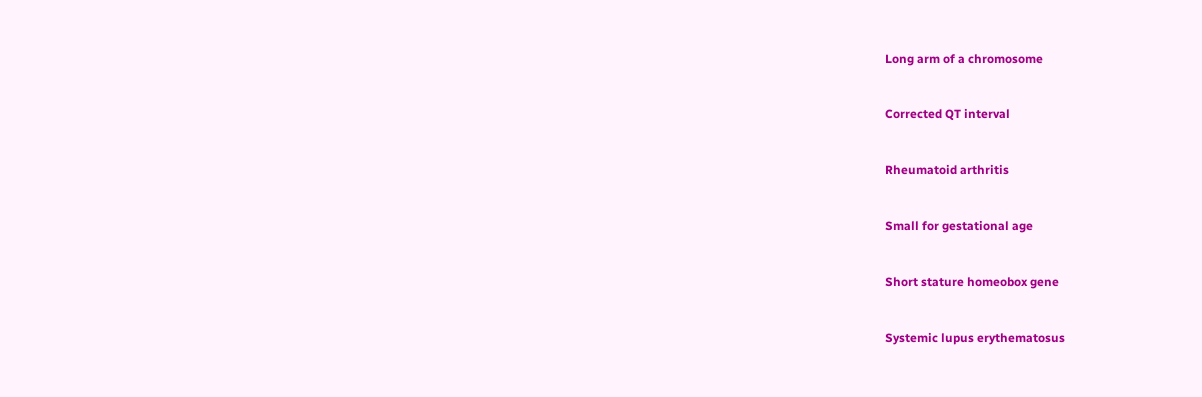Long arm of a chromosome


Corrected QT interval


Rheumatoid arthritis


Small for gestational age


Short stature homeobox gene


Systemic lupus erythematosus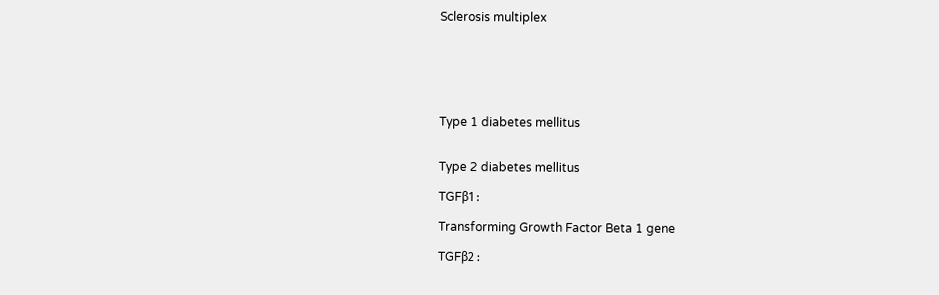Sclerosis multiplex






Type 1 diabetes mellitus


Type 2 diabetes mellitus

TGFβ1 :

Transforming Growth Factor Beta 1 gene

TGFβ2 :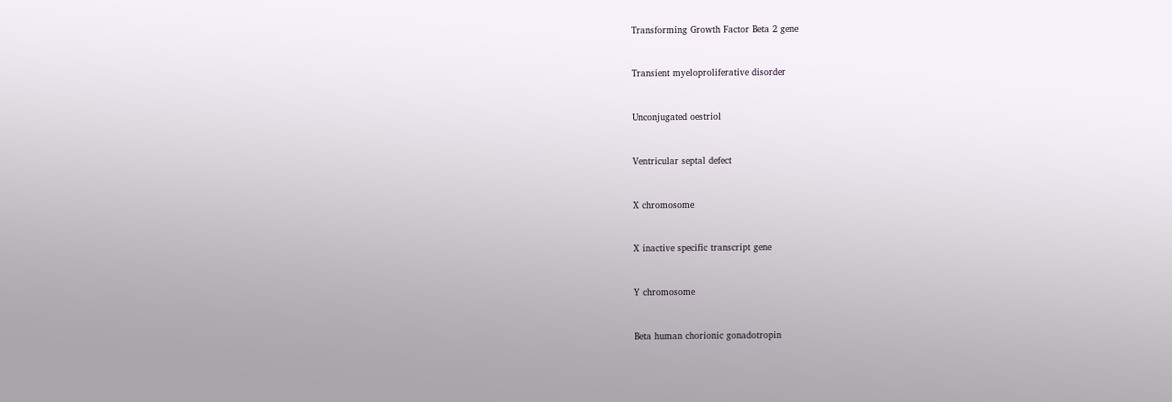Transforming Growth Factor Beta 2 gene


Transient myeloproliferative disorder


Unconjugated oestriol


Ventricular septal defect


X chromosome


X inactive specific transcript gene


Y chromosome


Beta human chorionic gonadotropin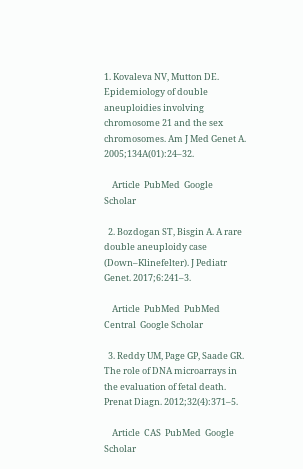1. Kovaleva NV, Mutton DE. Epidemiology of double aneuploidies involving chromosome 21 and the sex chromosomes. Am J Med Genet A. 2005;134A(01):24–32.

    Article  PubMed  Google Scholar

  2. Bozdogan ST, Bisgin A. A rare double aneuploidy case (Down–Klinefelter). J Pediatr Genet. 2017;6:241–3.

    Article  PubMed  PubMed Central  Google Scholar

  3. Reddy UM, Page GP, Saade GR. The role of DNA microarrays in the evaluation of fetal death. Prenat Diagn. 2012;32(4):371–5.

    Article  CAS  PubMed  Google Scholar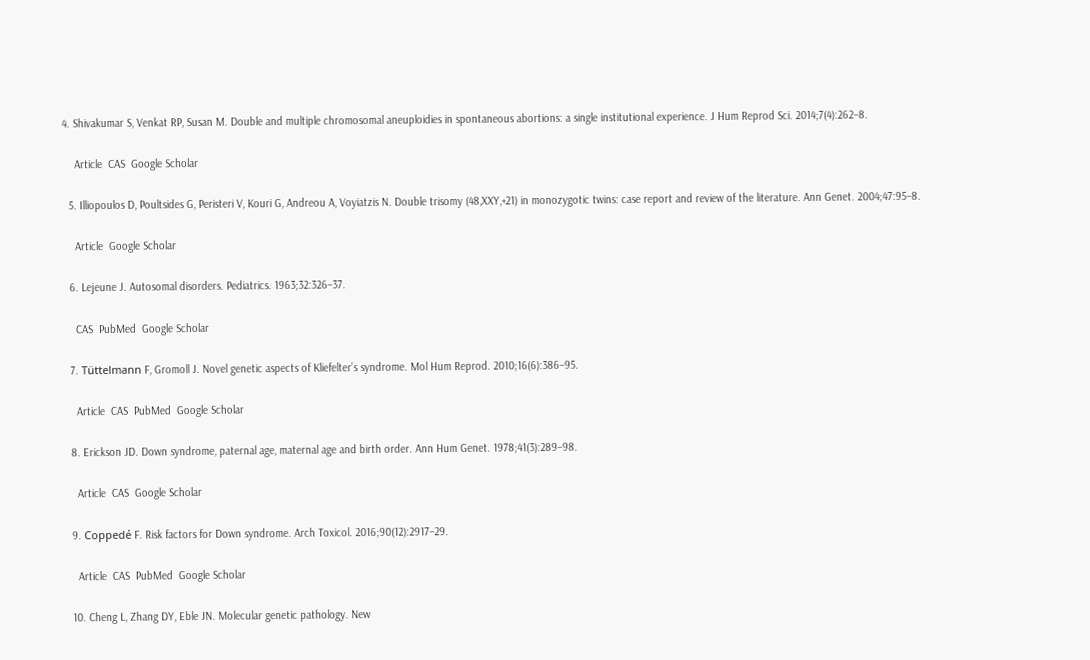4. Shivakumar S, Venkat RP, Susan M. Double and multiple chromosomal aneuploidies in spontaneous abortions: a single institutional experience. J Hum Reprod Sci. 2014;7(4):262–8.

    Article  CAS  Google Scholar

  5. Illiopoulos D, Poultsides G, Peristeri V, Kouri G, Andreou A, Voyiatzis N. Double trisomy (48,XXY,+21) in monozygotic twins: case report and review of the literature. Ann Genet. 2004;47:95–8.

    Article  Google Scholar

  6. Lejeune J. Autosomal disorders. Pediatrics. 1963;32:326–37.

    CAS  PubMed  Google Scholar

  7. Tüttelmann F, Gromoll J. Novel genetic aspects of Kliefelter’s syndrome. Mol Hum Reprod. 2010;16(6):386–95.

    Article  CAS  PubMed  Google Scholar

  8. Erickson JD. Down syndrome, paternal age, maternal age and birth order. Ann Hum Genet. 1978;41(3):289–98.

    Article  CAS  Google Scholar

  9. Coppedé F. Risk factors for Down syndrome. Arch Toxicol. 2016;90(12):2917–29.

    Article  CAS  PubMed  Google Scholar

  10. Cheng L, Zhang DY, Eble JN. Molecular genetic pathology. New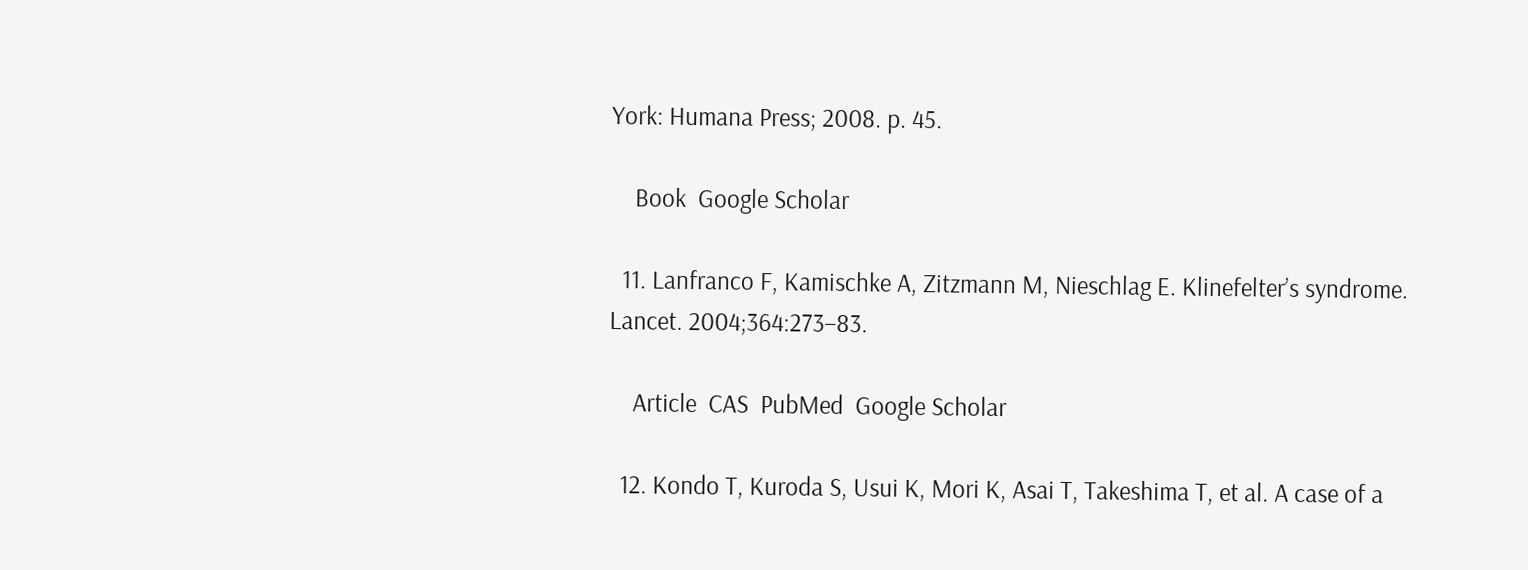York: Humana Press; 2008. p. 45.

    Book  Google Scholar

  11. Lanfranco F, Kamischke A, Zitzmann M, Nieschlag E. Klinefelter’s syndrome. Lancet. 2004;364:273–83.

    Article  CAS  PubMed  Google Scholar

  12. Kondo T, Kuroda S, Usui K, Mori K, Asai T, Takeshima T, et al. A case of a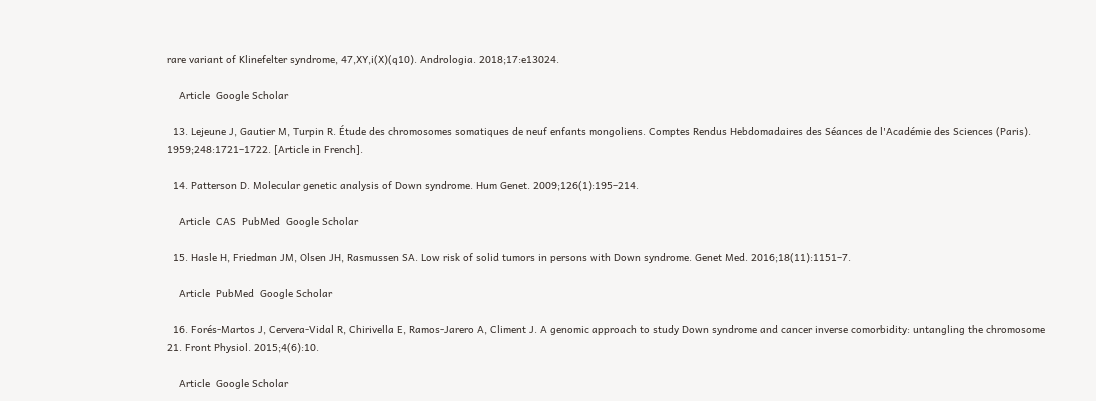rare variant of Klinefelter syndrome, 47,XY,i(X)(q10). Andrologia. 2018;17:e13024.

    Article  Google Scholar

  13. Lejeune J, Gautier M, Turpin R. Étude des chromosomes somatiques de neuf enfants mongoliens. Comptes Rendus Hebdomadaires des Séances de l'Académie des Sciences (Paris). 1959;248:1721–1722. [Article in French].

  14. Patterson D. Molecular genetic analysis of Down syndrome. Hum Genet. 2009;126(1):195–214.

    Article  CAS  PubMed  Google Scholar

  15. Hasle H, Friedman JM, Olsen JH, Rasmussen SA. Low risk of solid tumors in persons with Down syndrome. Genet Med. 2016;18(11):1151–7.

    Article  PubMed  Google Scholar

  16. Forés-Martos J, Cervera-Vidal R, Chirivella E, Ramos-Jarero A, Climent J. A genomic approach to study Down syndrome and cancer inverse comorbidity: untangling the chromosome 21. Front Physiol. 2015;4(6):10.

    Article  Google Scholar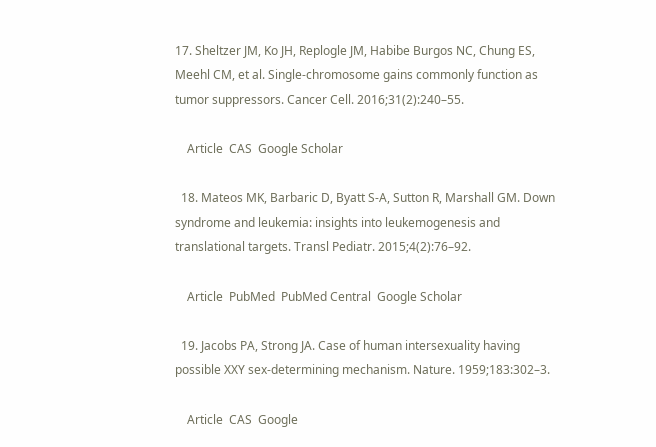17. Sheltzer JM, Ko JH, Replogle JM, Habibe Burgos NC, Chung ES, Meehl CM, et al. Single-chromosome gains commonly function as tumor suppressors. Cancer Cell. 2016;31(2):240–55.

    Article  CAS  Google Scholar

  18. Mateos MK, Barbaric D, Byatt S-A, Sutton R, Marshall GM. Down syndrome and leukemia: insights into leukemogenesis and translational targets. Transl Pediatr. 2015;4(2):76–92.

    Article  PubMed  PubMed Central  Google Scholar

  19. Jacobs PA, Strong JA. Case of human intersexuality having possible XXY sex-determining mechanism. Nature. 1959;183:302–3.

    Article  CAS  Google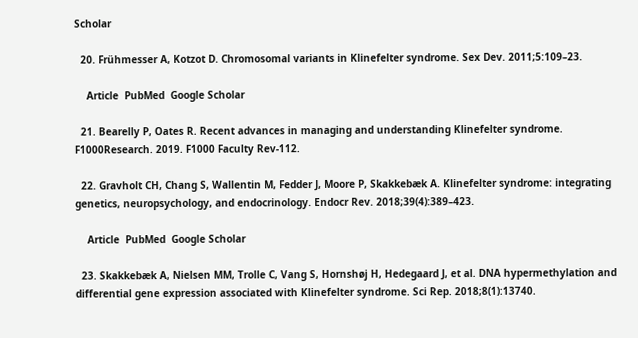Scholar

  20. Frühmesser A, Kotzot D. Chromosomal variants in Klinefelter syndrome. Sex Dev. 2011;5:109–23.

    Article  PubMed  Google Scholar

  21. Bearelly P, Oates R. Recent advances in managing and understanding Klinefelter syndrome. F1000Research. 2019. F1000 Faculty Rev-112.

  22. Gravholt CH, Chang S, Wallentin M, Fedder J, Moore P, Skakkebæk A. Klinefelter syndrome: integrating genetics, neuropsychology, and endocrinology. Endocr Rev. 2018;39(4):389–423.

    Article  PubMed  Google Scholar

  23. Skakkebæk A, Nielsen MM, Trolle C, Vang S, Hornshøj H, Hedegaard J, et al. DNA hypermethylation and differential gene expression associated with Klinefelter syndrome. Sci Rep. 2018;8(1):13740.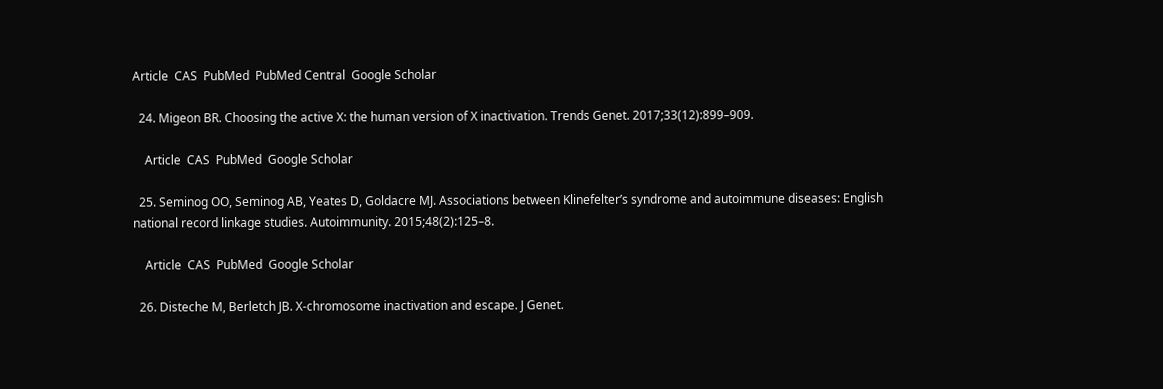Article  CAS  PubMed  PubMed Central  Google Scholar

  24. Migeon BR. Choosing the active X: the human version of X inactivation. Trends Genet. 2017;33(12):899–909.

    Article  CAS  PubMed  Google Scholar

  25. Seminog OO, Seminog AB, Yeates D, Goldacre MJ. Associations between Klinefelter’s syndrome and autoimmune diseases: English national record linkage studies. Autoimmunity. 2015;48(2):125–8.

    Article  CAS  PubMed  Google Scholar

  26. Disteche M, Berletch JB. X-chromosome inactivation and escape. J Genet.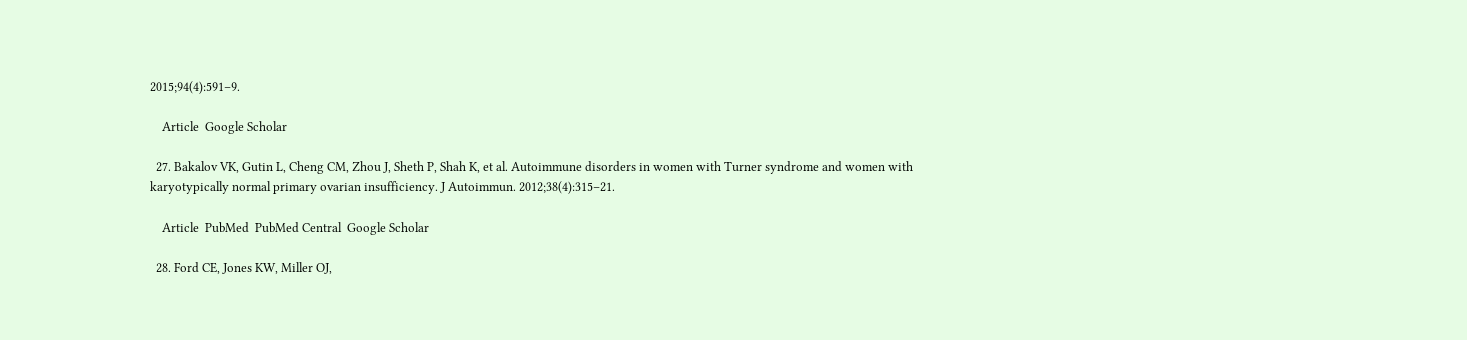2015;94(4):591–9.

    Article  Google Scholar

  27. Bakalov VK, Gutin L, Cheng CM, Zhou J, Sheth P, Shah K, et al. Autoimmune disorders in women with Turner syndrome and women with karyotypically normal primary ovarian insufficiency. J Autoimmun. 2012;38(4):315–21.

    Article  PubMed  PubMed Central  Google Scholar

  28. Ford CE, Jones KW, Miller OJ,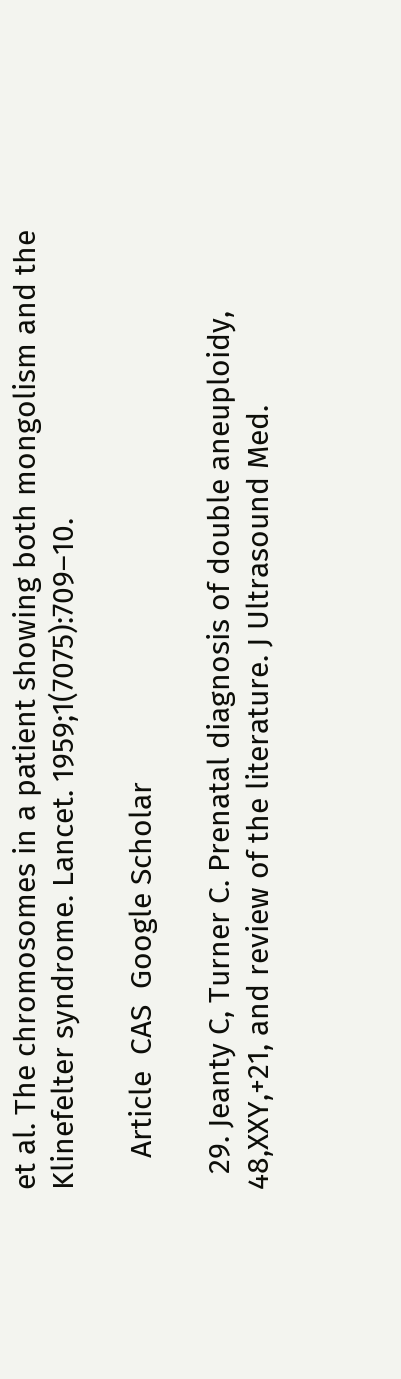et al. The chromosomes in a patient showing both mongolism and the Klinefelter syndrome. Lancet. 1959;1(7075):709–10.

    Article  CAS  Google Scholar

  29. Jeanty C, Turner C. Prenatal diagnosis of double aneuploidy, 48,XXY,+21, and review of the literature. J Ultrasound Med.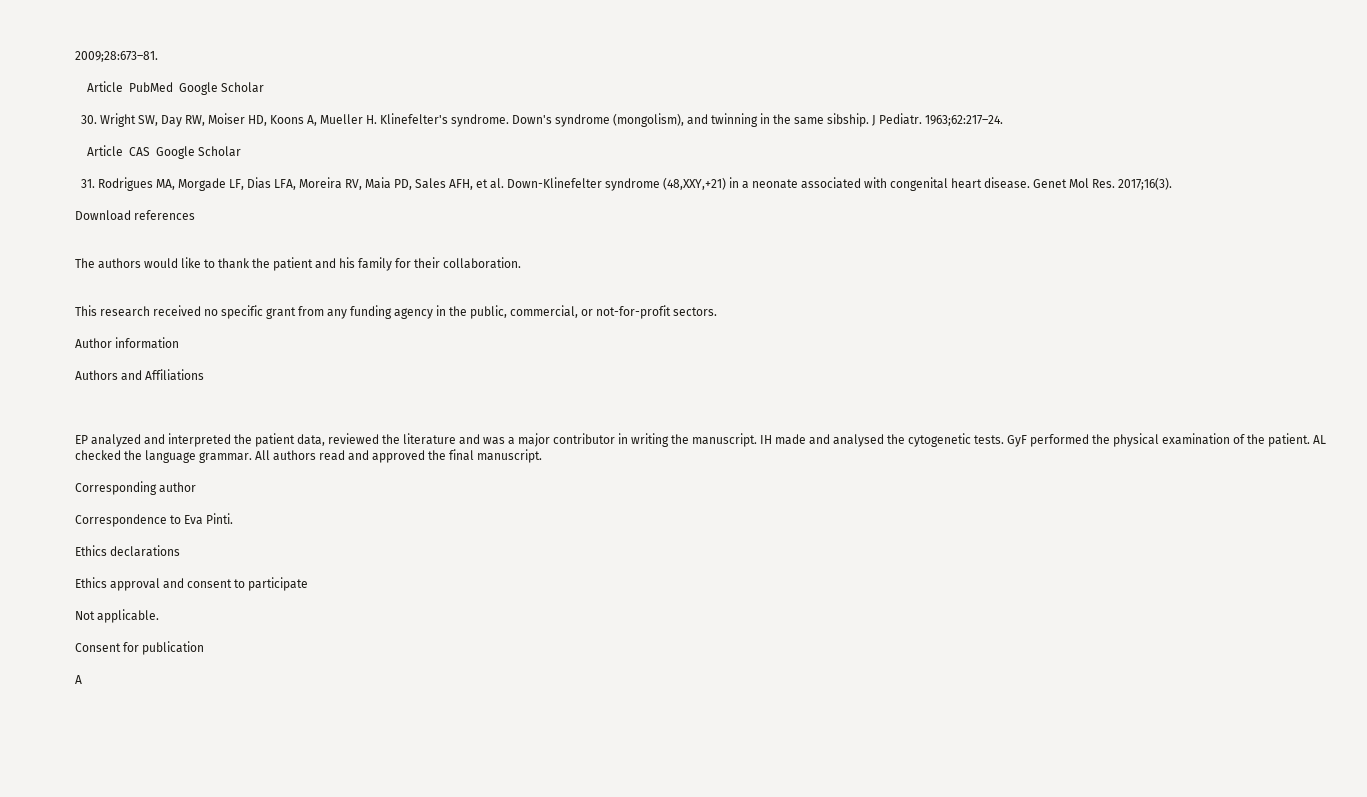2009;28:673–81.

    Article  PubMed  Google Scholar

  30. Wright SW, Day RW, Moiser HD, Koons A, Mueller H. Klinefelter's syndrome. Down's syndrome (mongolism), and twinning in the same sibship. J Pediatr. 1963;62:217–24.

    Article  CAS  Google Scholar

  31. Rodrigues MA, Morgade LF, Dias LFA, Moreira RV, Maia PD, Sales AFH, et al. Down-Klinefelter syndrome (48,XXY,+21) in a neonate associated with congenital heart disease. Genet Mol Res. 2017;16(3).

Download references


The authors would like to thank the patient and his family for their collaboration.


This research received no specific grant from any funding agency in the public, commercial, or not-for-profit sectors.

Author information

Authors and Affiliations



EP analyzed and interpreted the patient data, reviewed the literature and was a major contributor in writing the manuscript. IH made and analysed the cytogenetic tests. GyF performed the physical examination of the patient. AL checked the language grammar. All authors read and approved the final manuscript.

Corresponding author

Correspondence to Eva Pinti.

Ethics declarations

Ethics approval and consent to participate

Not applicable.

Consent for publication

A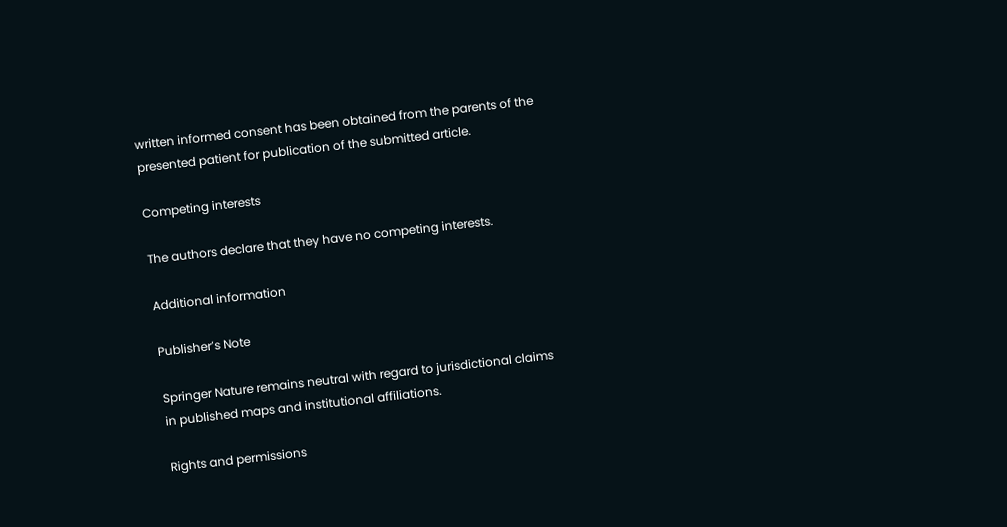written informed consent has been obtained from the parents of the presented patient for publication of the submitted article.

Competing interests

The authors declare that they have no competing interests.

Additional information

Publisher’s Note

Springer Nature remains neutral with regard to jurisdictional claims in published maps and institutional affiliations.

Rights and permissions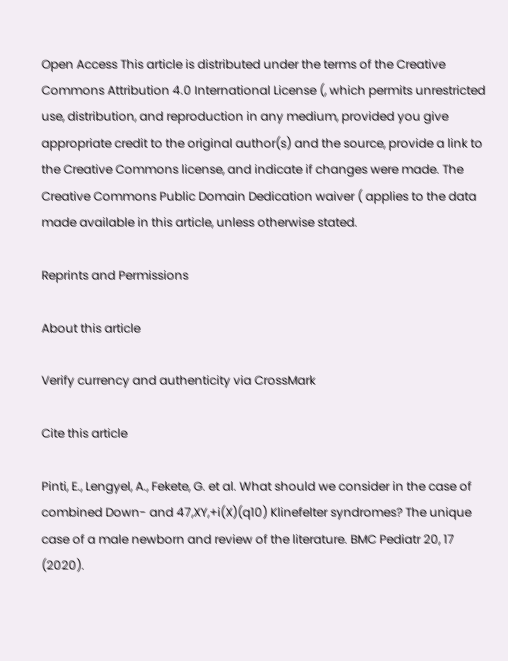Open Access This article is distributed under the terms of the Creative Commons Attribution 4.0 International License (, which permits unrestricted use, distribution, and reproduction in any medium, provided you give appropriate credit to the original author(s) and the source, provide a link to the Creative Commons license, and indicate if changes were made. The Creative Commons Public Domain Dedication waiver ( applies to the data made available in this article, unless otherwise stated.

Reprints and Permissions

About this article

Verify currency and authenticity via CrossMark

Cite this article

Pinti, E., Lengyel, A., Fekete, G. et al. What should we consider in the case of combined Down- and 47,XY,+i(X)(q10) Klinefelter syndromes? The unique case of a male newborn and review of the literature. BMC Pediatr 20, 17 (2020).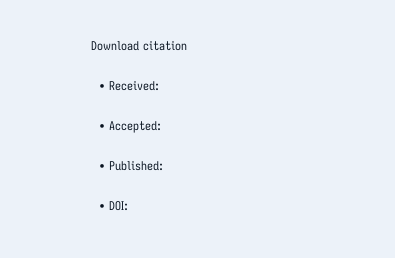Download citation

  • Received:

  • Accepted:

  • Published:

  • DOI: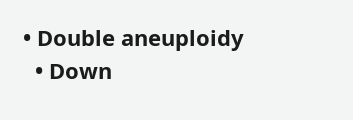• Double aneuploidy
  • Down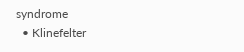syndrome
  • Klinefelter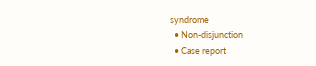syndrome
  • Non-disjunction
  • Case report